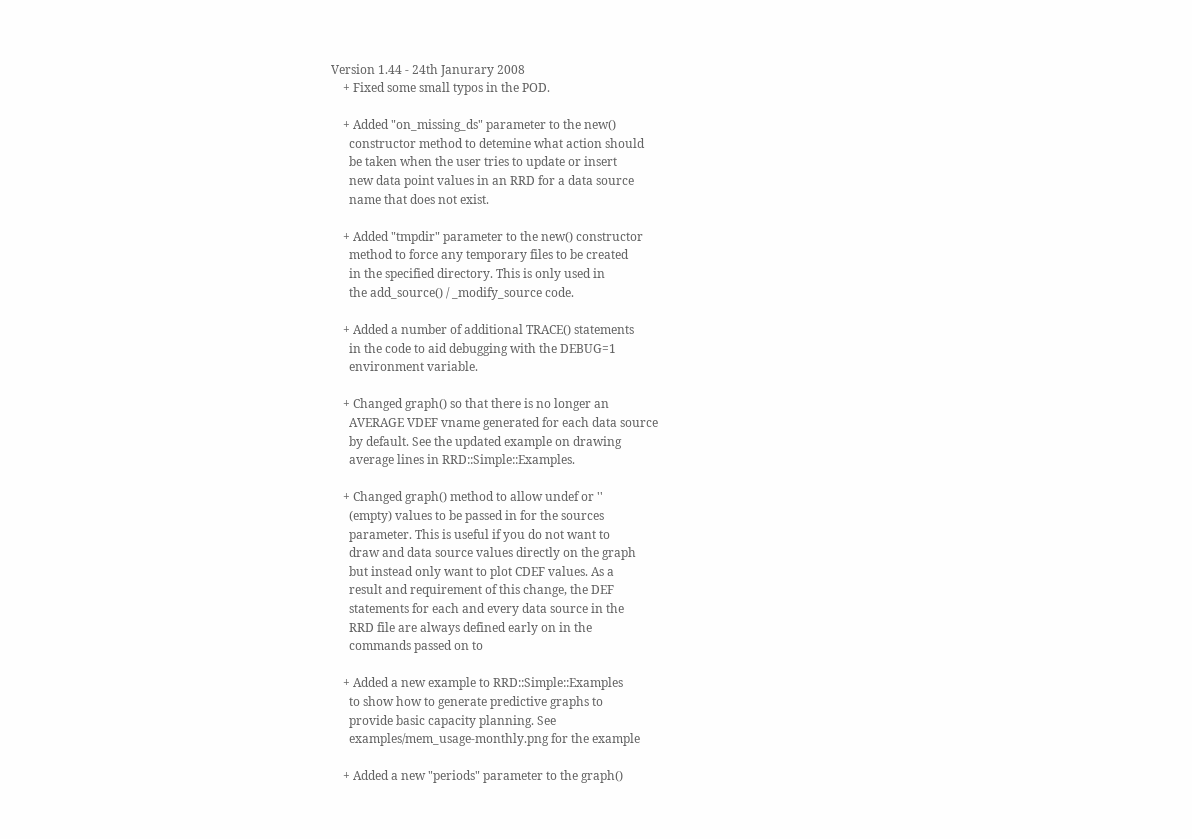Version 1.44 - 24th Janurary 2008
    + Fixed some small typos in the POD.

    + Added "on_missing_ds" parameter to the new()
      constructor method to detemine what action should
      be taken when the user tries to update or insert
      new data point values in an RRD for a data source
      name that does not exist.

    + Added "tmpdir" parameter to the new() constructor
      method to force any temporary files to be created
      in the specified directory. This is only used in
      the add_source() / _modify_source code.

    + Added a number of additional TRACE() statements
      in the code to aid debugging with the DEBUG=1
      environment variable.

    + Changed graph() so that there is no longer an
      AVERAGE VDEF vname generated for each data source
      by default. See the updated example on drawing
      average lines in RRD::Simple::Examples.

    + Changed graph() method to allow undef or ''
      (empty) values to be passed in for the sources
      parameter. This is useful if you do not want to
      draw and data source values directly on the graph
      but instead only want to plot CDEF values. As a
      result and requirement of this change, the DEF
      statements for each and every data source in the
      RRD file are always defined early on in the
      commands passed on to

    + Added a new example to RRD::Simple::Examples
      to show how to generate predictive graphs to
      provide basic capacity planning. See
      examples/mem_usage-monthly.png for the example

    + Added a new "periods" parameter to the graph()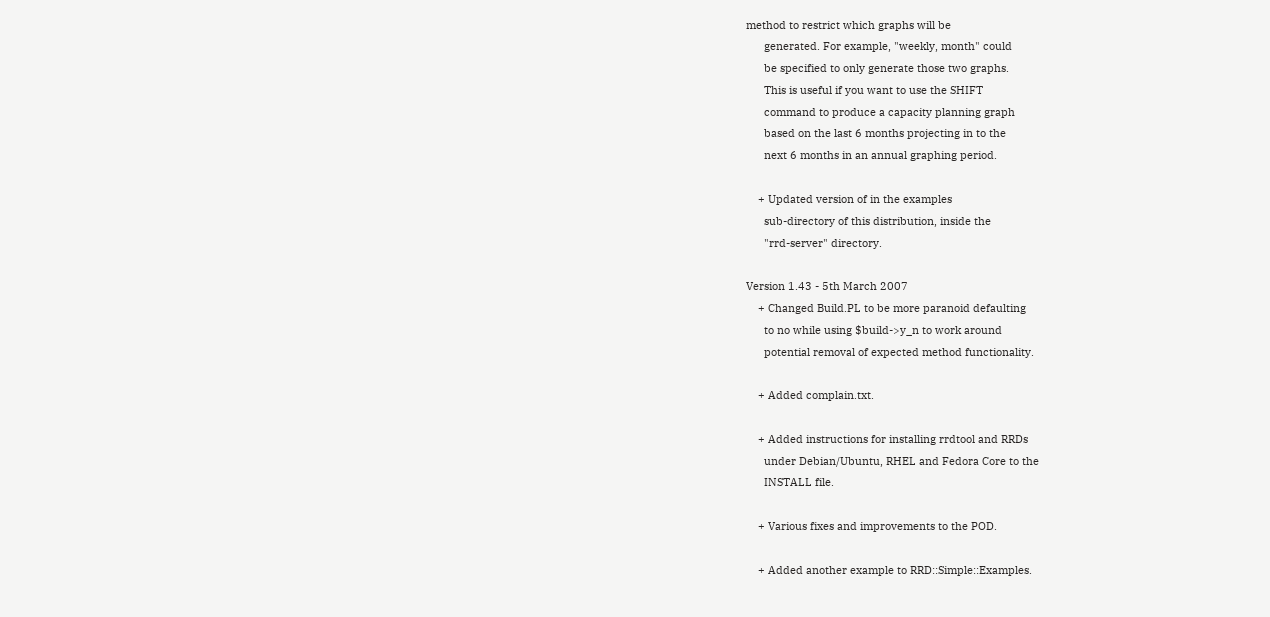method to restrict which graphs will be
      generated. For example, "weekly, month" could
      be specified to only generate those two graphs.
      This is useful if you want to use the SHIFT
      command to produce a capacity planning graph
      based on the last 6 months projecting in to the
      next 6 months in an annual graphing period.

    + Updated version of in the examples
      sub-directory of this distribution, inside the
      "rrd-server" directory.

Version 1.43 - 5th March 2007
    + Changed Build.PL to be more paranoid defaulting
      to no while using $build->y_n to work around
      potential removal of expected method functionality.

    + Added complain.txt.

    + Added instructions for installing rrdtool and RRDs
      under Debian/Ubuntu, RHEL and Fedora Core to the
      INSTALL file.

    + Various fixes and improvements to the POD.

    + Added another example to RRD::Simple::Examples.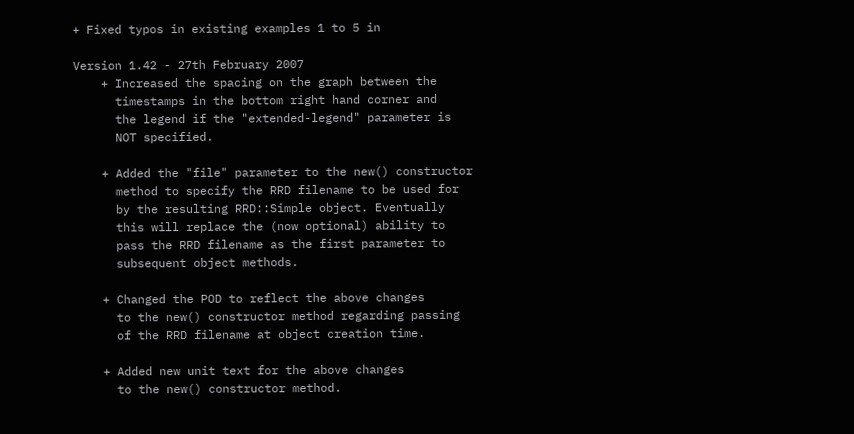+ Fixed typos in existing examples 1 to 5 in

Version 1.42 - 27th February 2007
    + Increased the spacing on the graph between the
      timestamps in the bottom right hand corner and
      the legend if the "extended-legend" parameter is
      NOT specified.

    + Added the "file" parameter to the new() constructor
      method to specify the RRD filename to be used for
      by the resulting RRD::Simple object. Eventually
      this will replace the (now optional) ability to
      pass the RRD filename as the first parameter to
      subsequent object methods.

    + Changed the POD to reflect the above changes
      to the new() constructor method regarding passing
      of the RRD filename at object creation time.

    + Added new unit text for the above changes
      to the new() constructor method.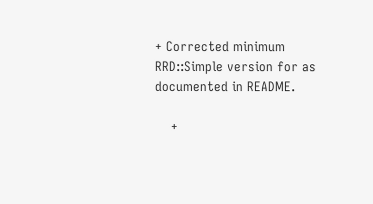+ Corrected minimum RRD::Simple version for as documented in README.

    +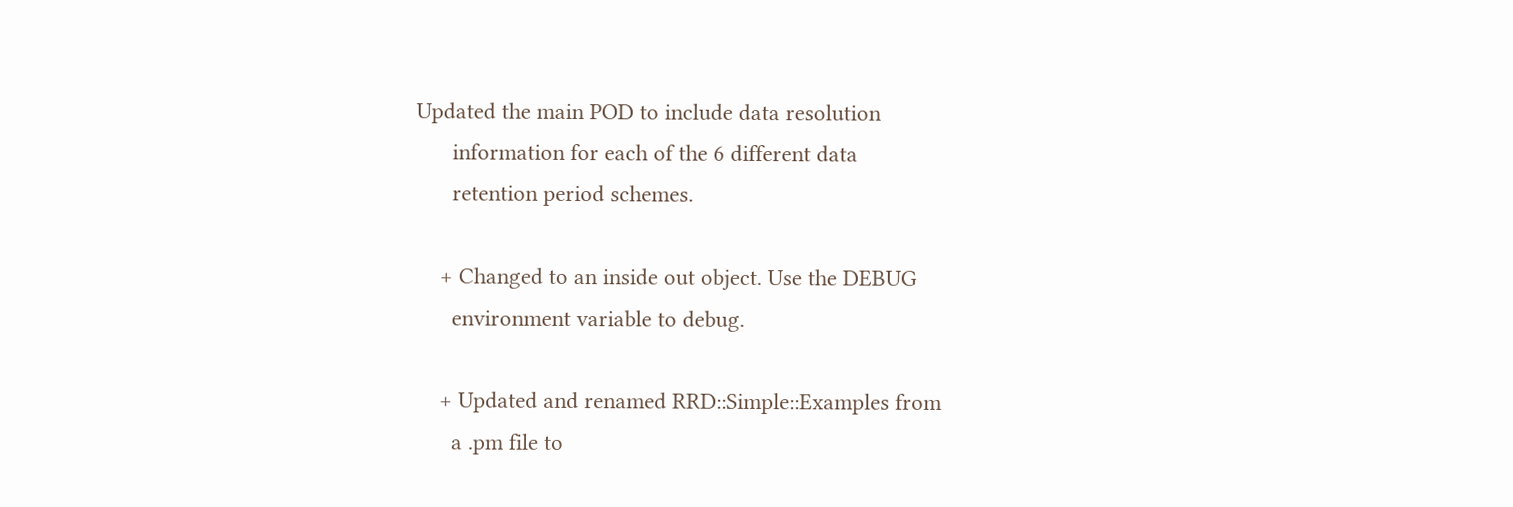Updated the main POD to include data resolution
      information for each of the 6 different data
      retention period schemes.

    + Changed to an inside out object. Use the DEBUG
      environment variable to debug.

    + Updated and renamed RRD::Simple::Examples from
      a .pm file to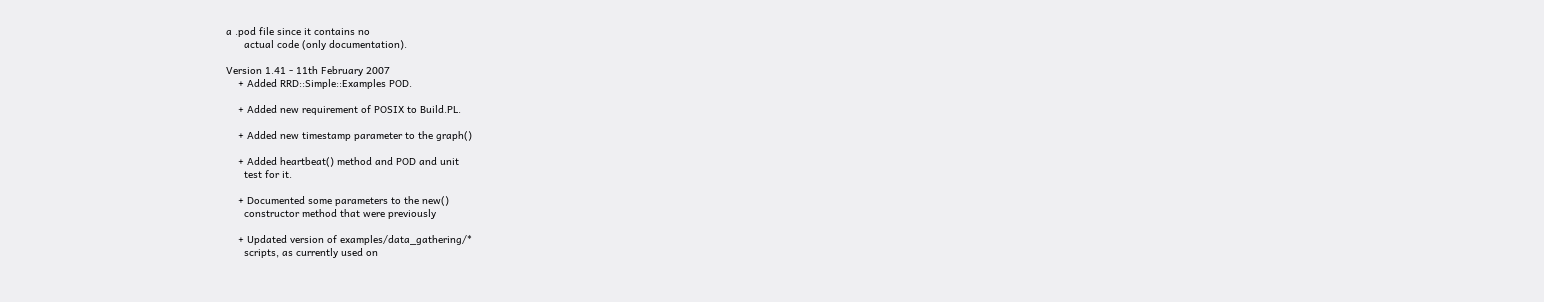a .pod file since it contains no
      actual code (only documentation).

Version 1.41 - 11th February 2007
    + Added RRD::Simple::Examples POD.

    + Added new requirement of POSIX to Build.PL.

    + Added new timestamp parameter to the graph()

    + Added heartbeat() method and POD and unit
      test for it.

    + Documented some parameters to the new()
      constructor method that were previously

    + Updated version of examples/data_gathering/*
      scripts, as currently used on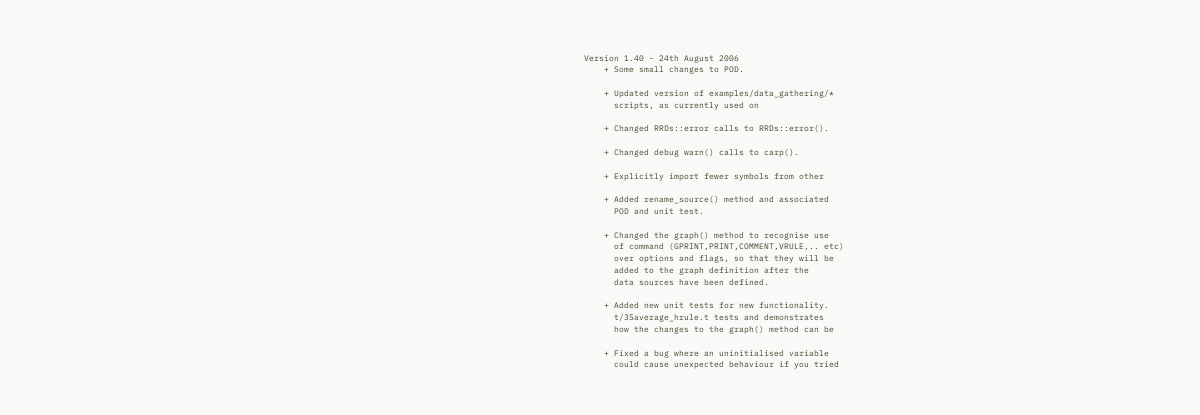Version 1.40 - 24th August 2006
    + Some small changes to POD.

    + Updated version of examples/data_gathering/*
      scripts, as currently used on

    + Changed RRDs::error calls to RRDs::error().

    + Changed debug warn() calls to carp().

    + Explicitly import fewer symbols from other

    + Added rename_source() method and associated
      POD and unit test.

    + Changed the graph() method to recognise use
      of command (GPRINT,PRINT,COMMENT,VRULE,.. etc)
      over options and flags, so that they will be
      added to the graph definition after the
      data sources have been defined.

    + Added new unit tests for new functionality.
      t/35average_hrule.t tests and demonstrates
      how the changes to the graph() method can be

    + Fixed a bug where an uninitialised variable
      could cause unexpected behaviour if you tried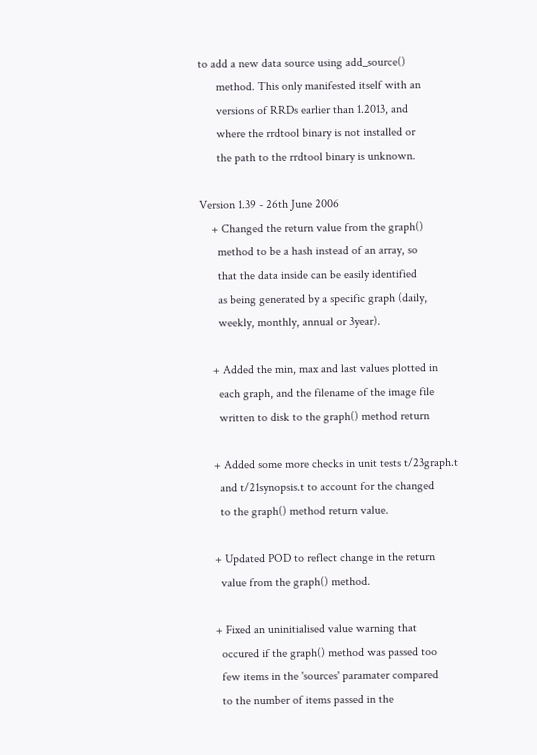to add a new data source using add_source()
      method. This only manifested itself with an
      versions of RRDs earlier than 1.2013, and
      where the rrdtool binary is not installed or
      the path to the rrdtool binary is unknown.

Version 1.39 - 26th June 2006
    + Changed the return value from the graph()
      method to be a hash instead of an array, so
      that the data inside can be easily identified
      as being generated by a specific graph (daily,
      weekly, monthly, annual or 3year).

    + Added the min, max and last values plotted in
      each graph, and the filename of the image file
      written to disk to the graph() method return

    + Added some more checks in unit tests t/23graph.t
      and t/21synopsis.t to account for the changed
      to the graph() method return value.

    + Updated POD to reflect change in the return
      value from the graph() method.

    + Fixed an uninitialised value warning that
      occured if the graph() method was passed too
      few items in the 'sources' paramater compared
      to the number of items passed in the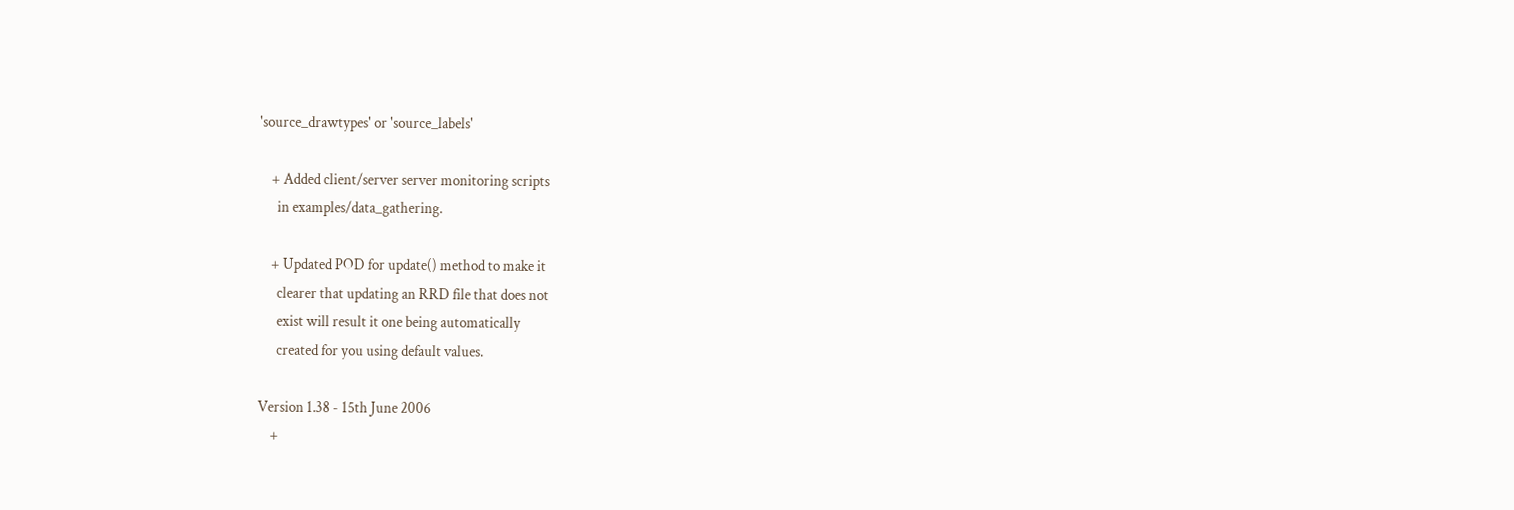'source_drawtypes' or 'source_labels'

    + Added client/server server monitoring scripts
      in examples/data_gathering.

    + Updated POD for update() method to make it
      clearer that updating an RRD file that does not
      exist will result it one being automatically
      created for you using default values.

Version 1.38 - 15th June 2006
    +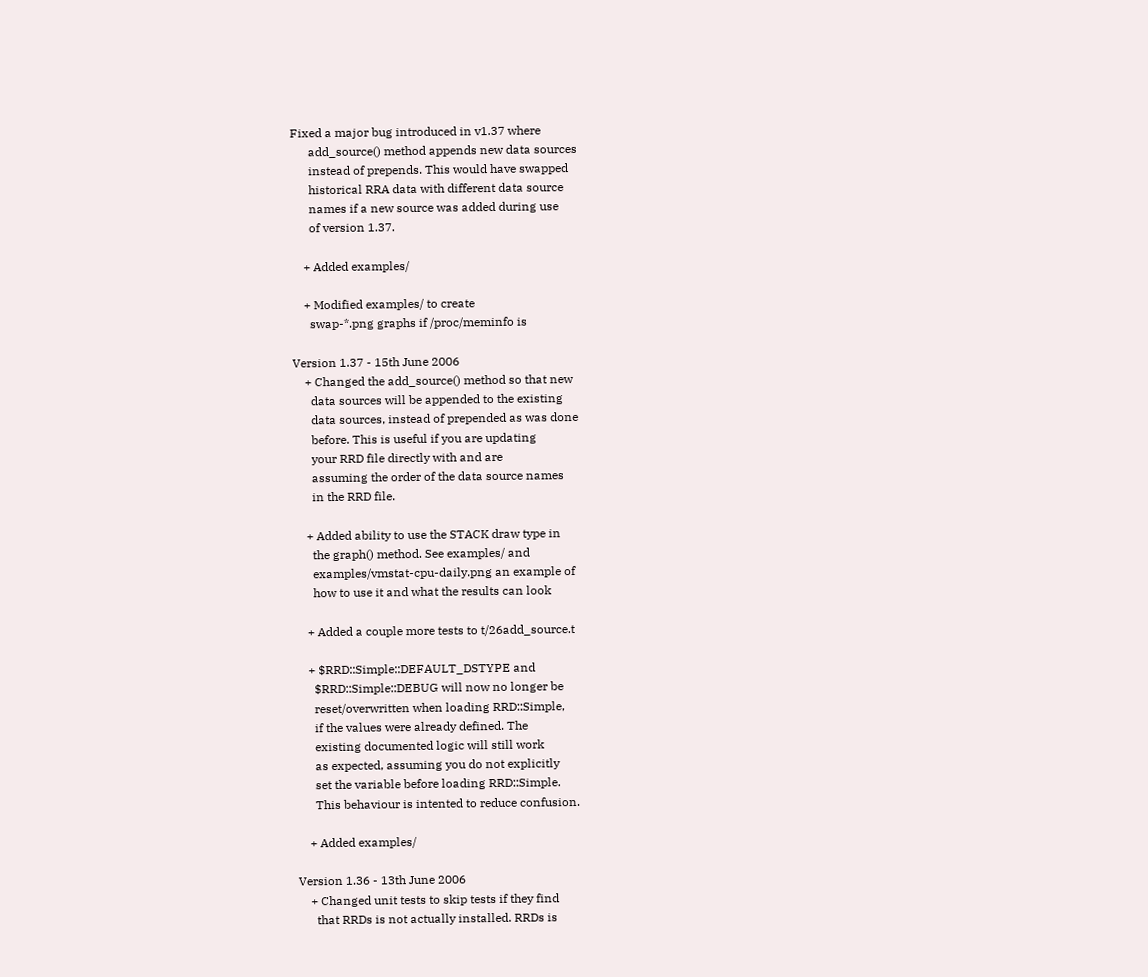Fixed a major bug introduced in v1.37 where
      add_source() method appends new data sources
      instead of prepends. This would have swapped
      historical RRA data with different data source
      names if a new source was added during use
      of version 1.37.

    + Added examples/

    + Modified examples/ to create
      swap-*.png graphs if /proc/meminfo is

Version 1.37 - 15th June 2006
    + Changed the add_source() method so that new
      data sources will be appended to the existing
      data sources, instead of prepended as was done
      before. This is useful if you are updating
      your RRD file directly with and are
      assuming the order of the data source names
      in the RRD file.

    + Added ability to use the STACK draw type in
      the graph() method. See examples/ and
      examples/vmstat-cpu-daily.png an example of
      how to use it and what the results can look

    + Added a couple more tests to t/26add_source.t

    + $RRD::Simple::DEFAULT_DSTYPE and
      $RRD::Simple::DEBUG will now no longer be
      reset/overwritten when loading RRD::Simple,
      if the values were already defined. The
      existing documented logic will still work
      as expected, assuming you do not explicitly
      set the variable before loading RRD::Simple.
      This behaviour is intented to reduce confusion.

    + Added examples/

Version 1.36 - 13th June 2006
    + Changed unit tests to skip tests if they find
      that RRDs is not actually installed. RRDs is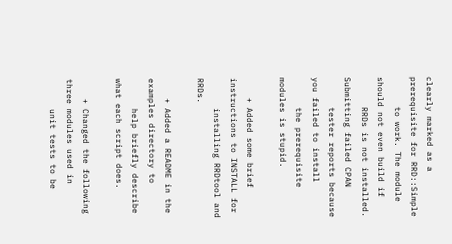clearly marked as a prerequisite for RRD::Simple
      to work. The module should not even build if
      RRDs is not installed. Submitting failed CPAN
      tester reports because you failed to install
      the prerequisite modules is stupid.

    + Added some brief instructions to INSTALL for
      installing RRDtool and RRDs.

    + Added a README in the examples directory to
      help briefly describe what each script does.

    + Changed the following three modules used in
      unit tests to be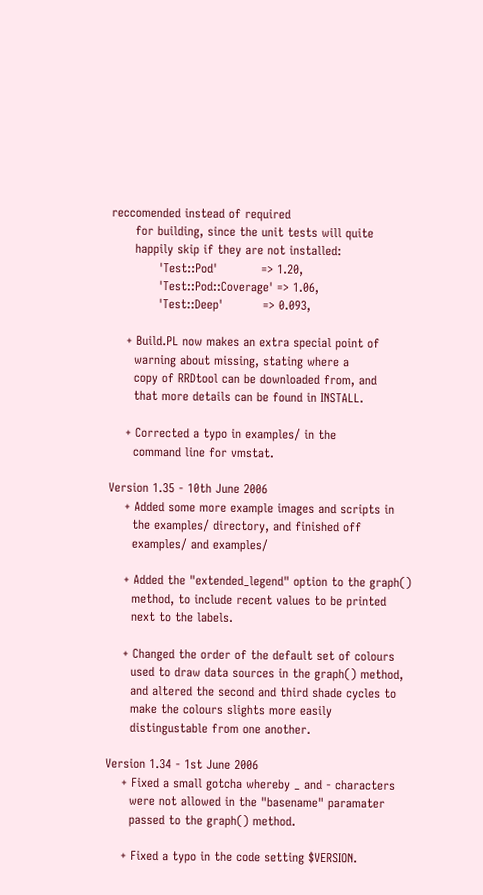reccomended instead of required
      for building, since the unit tests will quite
      happily skip if they are not installed:
            'Test::Pod'           => 1.20,
            'Test::Pod::Coverage' => 1.06,
            'Test::Deep'          => 0.093,

    + Build.PL now makes an extra special point of
      warning about missing, stating where a
      copy of RRDtool can be downloaded from, and
      that more details can be found in INSTALL.

    + Corrected a typo in examples/ in the
      command line for vmstat.

Version 1.35 - 10th June 2006
    + Added some more example images and scripts in
      the examples/ directory, and finished off
      examples/ and examples/

    + Added the "extended_legend" option to the graph()
      method, to include recent values to be printed
      next to the labels.

    + Changed the order of the default set of colours
      used to draw data sources in the graph() method,
      and altered the second and third shade cycles to
      make the colours slights more easily
      distingustable from one another.

Version 1.34 - 1st June 2006
    + Fixed a small gotcha whereby _ and - characters
      were not allowed in the "basename" paramater
      passed to the graph() method.

    + Fixed a typo in the code setting $VERSION.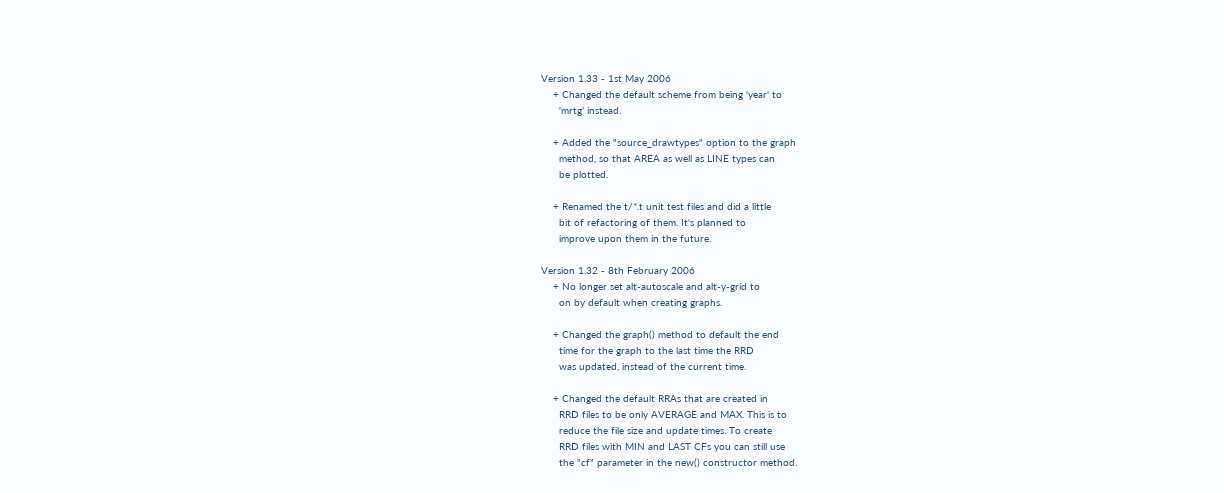Version 1.33 - 1st May 2006
    + Changed the default scheme from being 'year' to
      'mrtg' instead.

    + Added the "source_drawtypes" option to the graph
      method, so that AREA as well as LINE types can
      be plotted.

    + Renamed the t/*.t unit test files and did a little
      bit of refactoring of them. It's planned to
      improve upon them in the future.

Version 1.32 - 8th February 2006
    + No longer set alt-autoscale and alt-y-grid to
      on by default when creating graphs.

    + Changed the graph() method to default the end
      time for the graph to the last time the RRD
      was updated, instead of the current time.

    + Changed the default RRAs that are created in
      RRD files to be only AVERAGE and MAX. This is to
      reduce the file size and update times. To create
      RRD files with MIN and LAST CFs you can still use
      the "cf" parameter in the new() constructor method.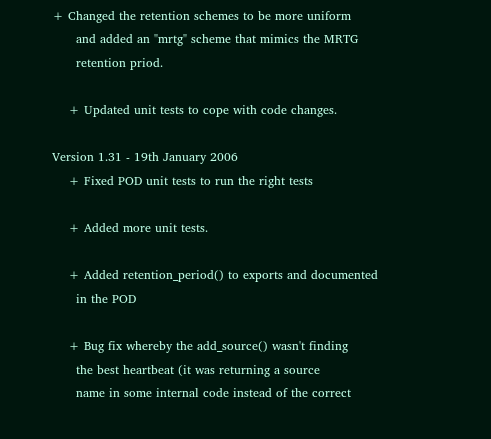+ Changed the retention schemes to be more uniform
      and added an "mrtg" scheme that mimics the MRTG
      retention priod.

    + Updated unit tests to cope with code changes.

Version 1.31 - 19th January 2006
    + Fixed POD unit tests to run the right tests

    + Added more unit tests.

    + Added retention_period() to exports and documented
      in the POD

    + Bug fix whereby the add_source() wasn't finding
      the best heartbeat (it was returning a source
      name in some internal code instead of the correct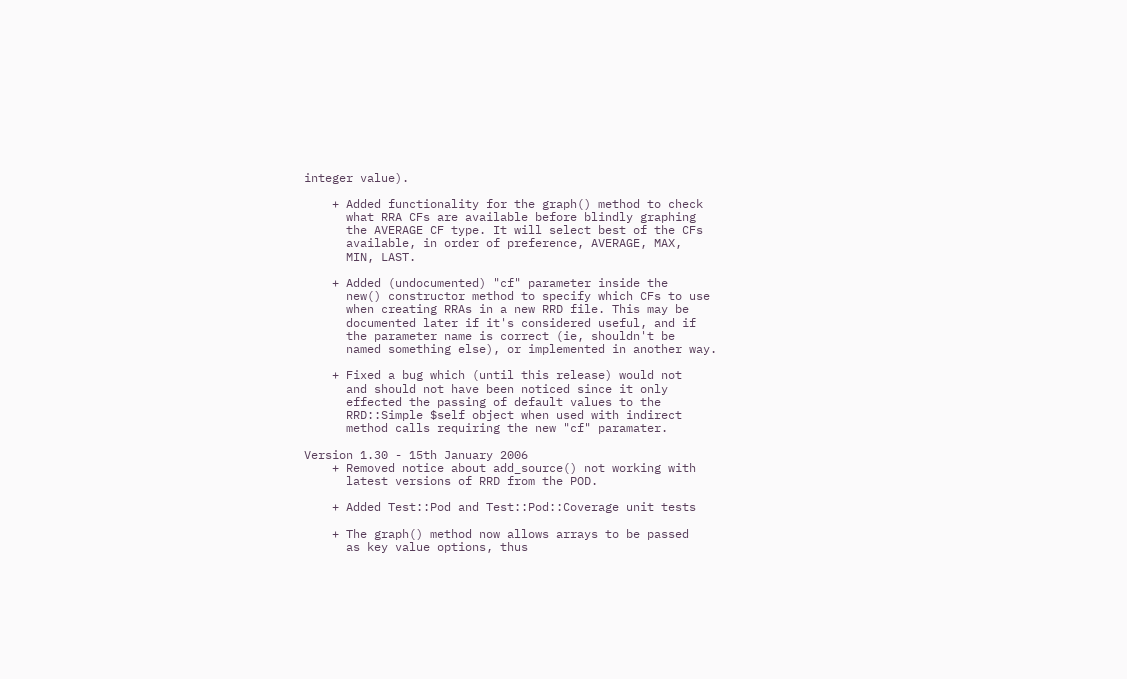integer value).

    + Added functionality for the graph() method to check
      what RRA CFs are available before blindly graphing
      the AVERAGE CF type. It will select best of the CFs
      available, in order of preference, AVERAGE, MAX,
      MIN, LAST.

    + Added (undocumented) "cf" parameter inside the
      new() constructor method to specify which CFs to use
      when creating RRAs in a new RRD file. This may be
      documented later if it's considered useful, and if
      the parameter name is correct (ie, shouldn't be
      named something else), or implemented in another way.

    + Fixed a bug which (until this release) would not
      and should not have been noticed since it only
      effected the passing of default values to the
      RRD::Simple $self object when used with indirect
      method calls requiring the new "cf" paramater.

Version 1.30 - 15th January 2006
    + Removed notice about add_source() not working with
      latest versions of RRD from the POD.

    + Added Test::Pod and Test::Pod::Coverage unit tests

    + The graph() method now allows arrays to be passed
      as key value options, thus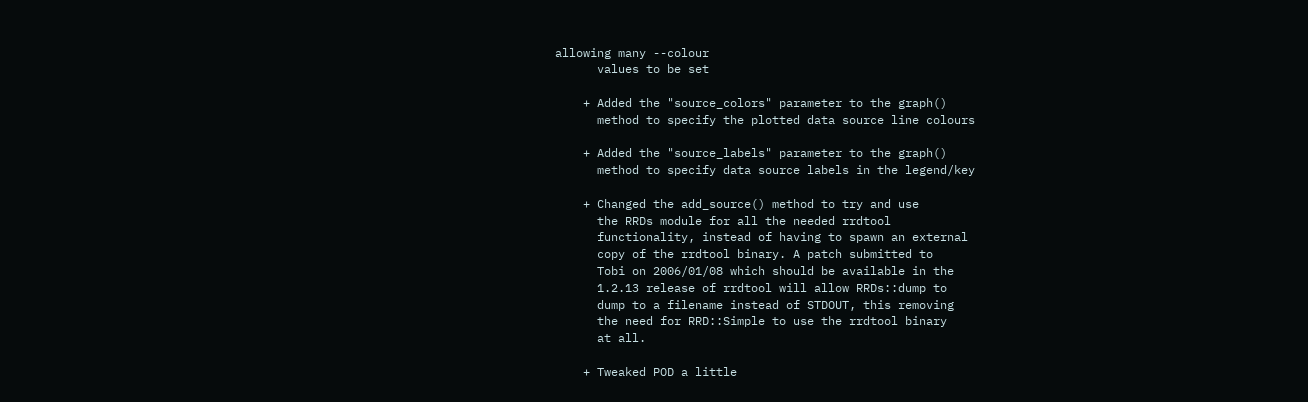allowing many --colour
      values to be set

    + Added the "source_colors" parameter to the graph()
      method to specify the plotted data source line colours

    + Added the "source_labels" parameter to the graph()
      method to specify data source labels in the legend/key

    + Changed the add_source() method to try and use
      the RRDs module for all the needed rrdtool
      functionality, instead of having to spawn an external
      copy of the rrdtool binary. A patch submitted to
      Tobi on 2006/01/08 which should be available in the
      1.2.13 release of rrdtool will allow RRDs::dump to
      dump to a filename instead of STDOUT, this removing
      the need for RRD::Simple to use the rrdtool binary
      at all.

    + Tweaked POD a little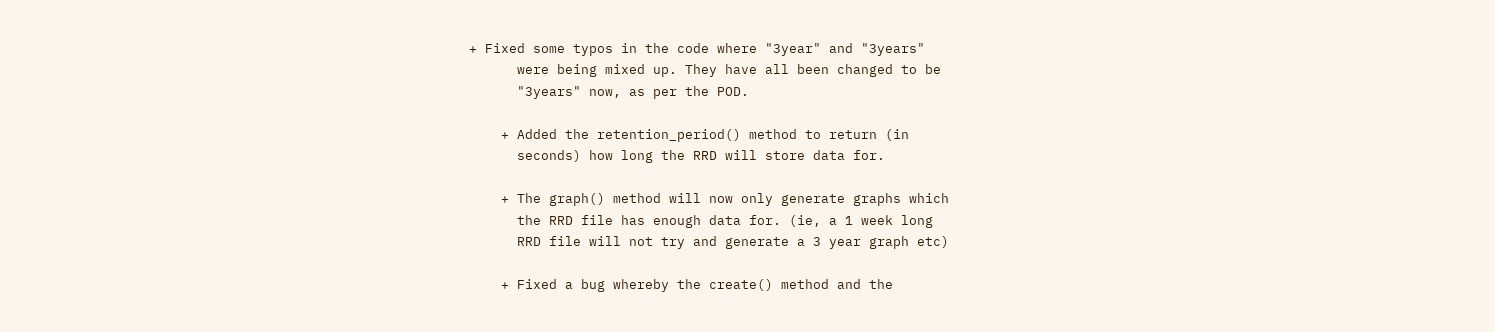+ Fixed some typos in the code where "3year" and "3years"
      were being mixed up. They have all been changed to be
      "3years" now, as per the POD.

    + Added the retention_period() method to return (in
      seconds) how long the RRD will store data for.

    + The graph() method will now only generate graphs which
      the RRD file has enough data for. (ie, a 1 week long
      RRD file will not try and generate a 3 year graph etc)

    + Fixed a bug whereby the create() method and the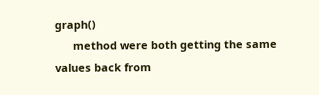graph()
      method were both getting the same values back from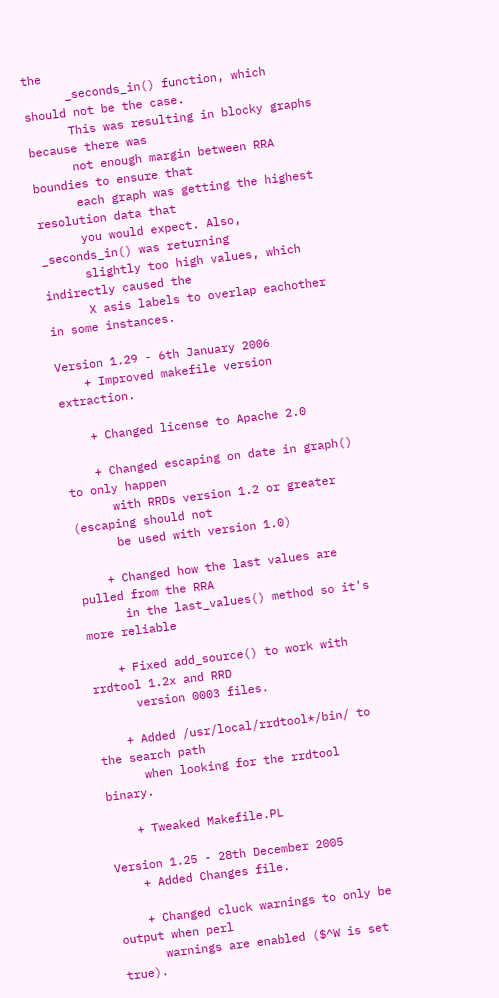the
      _seconds_in() function, which should not be the case.
      This was resulting in blocky graphs because there was
      not enough margin between RRA boundies to ensure that
      each graph was getting the highest resolution data that
      you would expect. Also, _seconds_in() was returning
      slightly too high values, which indirectly caused the
      X asis labels to overlap eachother in some instances.

Version 1.29 - 6th January 2006
    + Improved makefile version extraction.

    + Changed license to Apache 2.0

    + Changed escaping on date in graph() to only happen
      with RRDs version 1.2 or greater (escaping should not
      be used with version 1.0)

    + Changed how the last values are pulled from the RRA
      in the last_values() method so it's more reliable

    + Fixed add_source() to work with rrdtool 1.2x and RRD
      version 0003 files.

    + Added /usr/local/rrdtool*/bin/ to the search path
      when looking for the rrdtool binary.

    + Tweaked Makefile.PL

Version 1.25 - 28th December 2005
    + Added Changes file.

    + Changed cluck warnings to only be output when perl
      warnings are enabled ($^W is set true).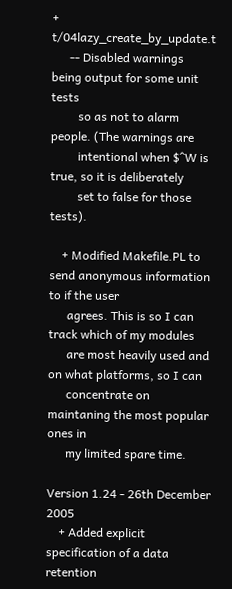+ t/04lazy_create_by_update.t
      -- Disabled warnings being output for some unit tests
         so as not to alarm people. (The warnings are
         intentional when $^W is true, so it is deliberately
         set to false for those tests).

    + Modified Makefile.PL to send anonymous information to if the user
      agrees. This is so I can track which of my modules
      are most heavily used and on what platforms, so I can
      concentrate on maintaning the most popular ones in
      my limited spare time.

Version 1.24 - 26th December 2005
    + Added explicit specification of a data retention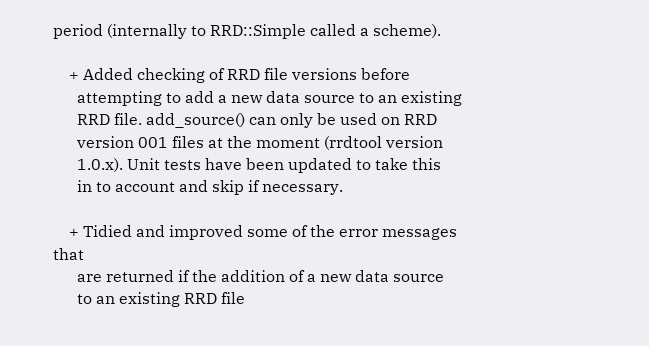period (internally to RRD::Simple called a scheme).

    + Added checking of RRD file versions before
      attempting to add a new data source to an existing
      RRD file. add_source() can only be used on RRD
      version 001 files at the moment (rrdtool version
      1.0.x). Unit tests have been updated to take this
      in to account and skip if necessary.

    + Tidied and improved some of the error messages that
      are returned if the addition of a new data source
      to an existing RRD file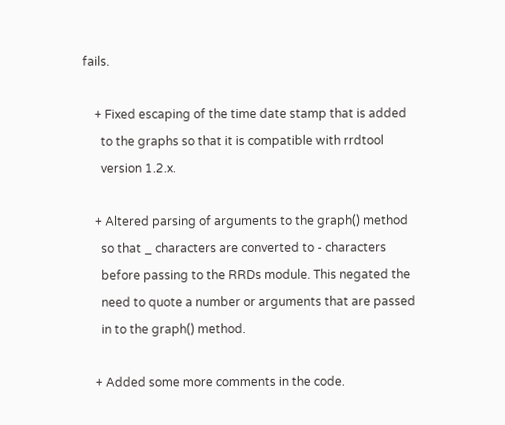fails.

    + Fixed escaping of the time date stamp that is added
      to the graphs so that it is compatible with rrdtool
      version 1.2.x.

    + Altered parsing of arguments to the graph() method
      so that _ characters are converted to - characters
      before passing to the RRDs module. This negated the
      need to quote a number or arguments that are passed
      in to the graph() method.

    + Added some more comments in the code.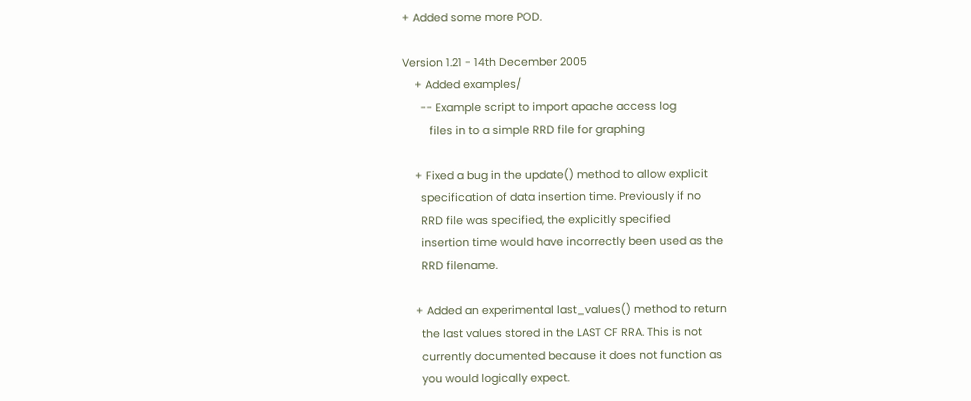+ Added some more POD.

Version 1.21 - 14th December 2005
    + Added examples/
      -- Example script to import apache access log
         files in to a simple RRD file for graphing

    + Fixed a bug in the update() method to allow explicit
      specification of data insertion time. Previously if no
      RRD file was specified, the explicitly specified
      insertion time would have incorrectly been used as the
      RRD filename.

    + Added an experimental last_values() method to return
      the last values stored in the LAST CF RRA. This is not
      currently documented because it does not function as
      you would logically expect.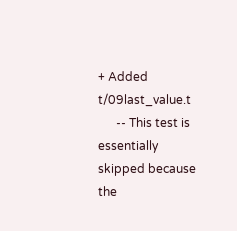+ Added t/09last_value.t
      -- This test is essentially skipped because the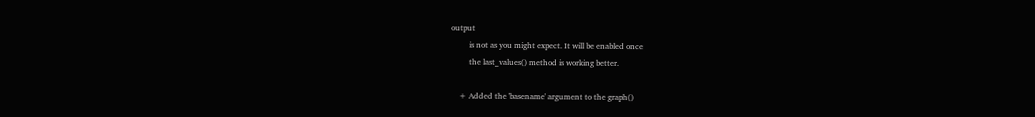output
         is not as you might expect. It will be enabled once
         the last_values() method is working better.

    + Added the 'basename' argument to the graph()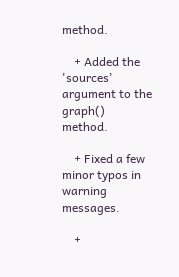method.

    + Added the 'sources' argument to the graph() method.

    + Fixed a few minor typos in warning messages.

    +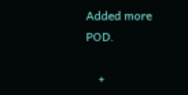Added more POD.

    +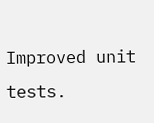Improved unit tests.